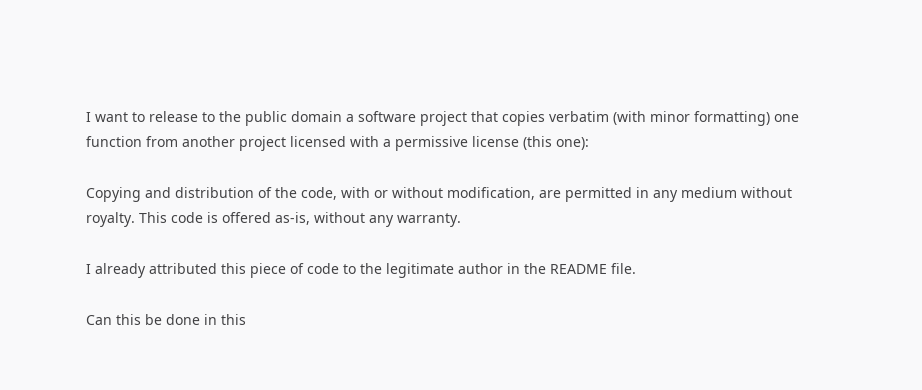I want to release to the public domain a software project that copies verbatim (with minor formatting) one function from another project licensed with a permissive license (this one):

Copying and distribution of the code, with or without modification, are permitted in any medium without royalty. This code is offered as-is, without any warranty.

I already attributed this piece of code to the legitimate author in the README file.

Can this be done in this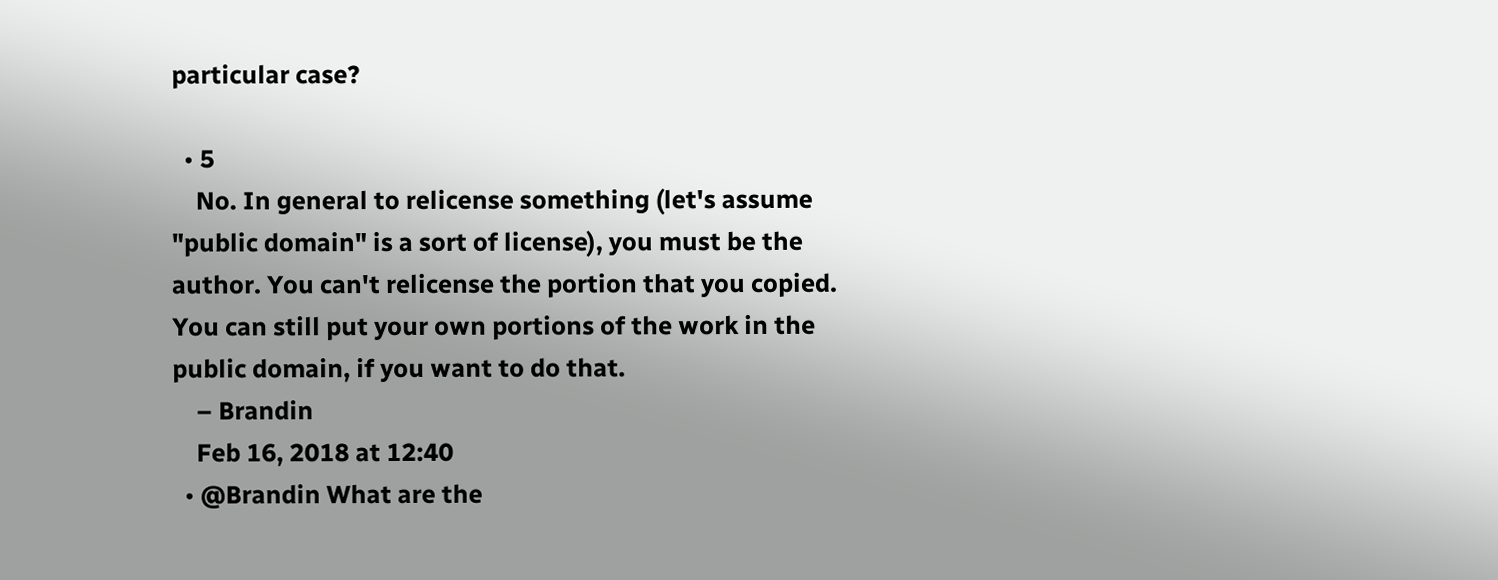particular case?

  • 5
    No. In general to relicense something (let's assume "public domain" is a sort of license), you must be the author. You can't relicense the portion that you copied. You can still put your own portions of the work in the public domain, if you want to do that.
    – Brandin
    Feb 16, 2018 at 12:40
  • @Brandin What are the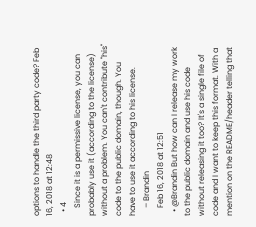options to handle the third party code? Feb 16, 2018 at 12:48
  • 4
    Since it is a permissive license, you can probably use it (according to the license) without a problem. You can't contribute "his" code to the public domain, though. You have to use it according to his license.
    – Brandin
    Feb 16, 2018 at 12:51
  • @Brandin But how can I release my work to the public domain and use his code without releasing it too? It's a single file of code and I want to keep this format. With a mention on the README/header telling that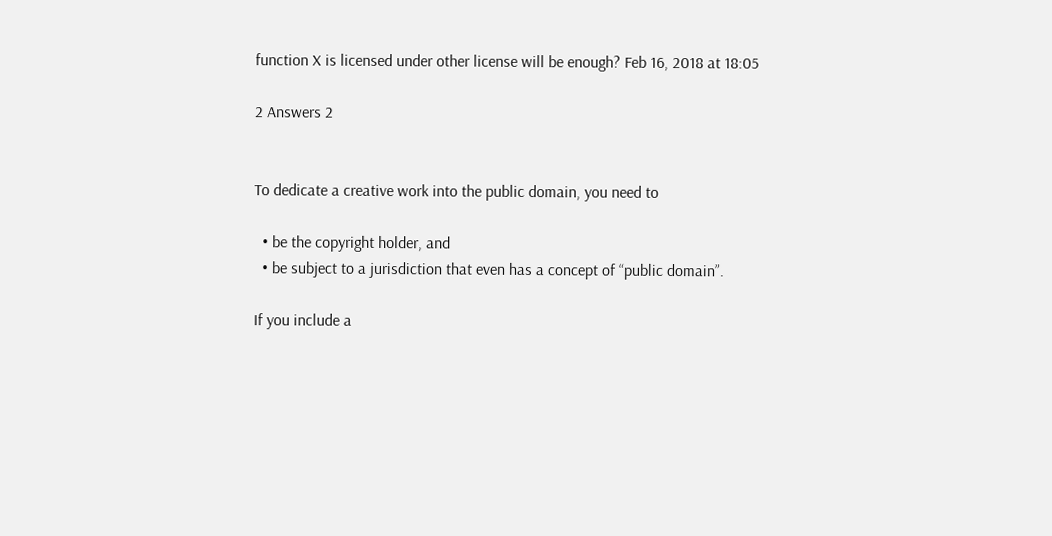function X is licensed under other license will be enough? Feb 16, 2018 at 18:05

2 Answers 2


To dedicate a creative work into the public domain, you need to

  • be the copyright holder, and
  • be subject to a jurisdiction that even has a concept of “public domain”.

If you include a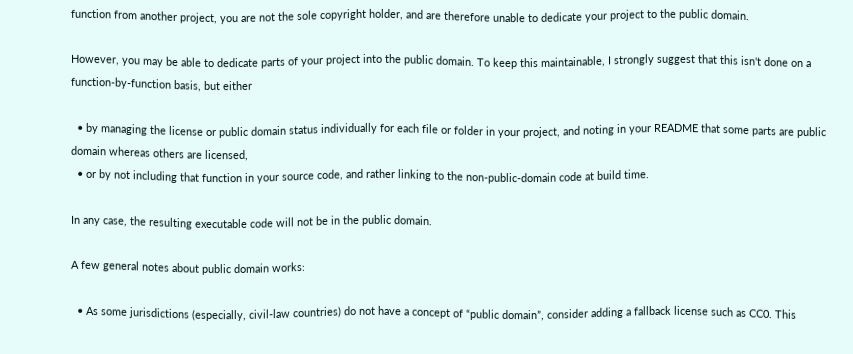function from another project, you are not the sole copyright holder, and are therefore unable to dedicate your project to the public domain.

However, you may be able to dedicate parts of your project into the public domain. To keep this maintainable, I strongly suggest that this isn't done on a function-by-function basis, but either

  • by managing the license or public domain status individually for each file or folder in your project, and noting in your README that some parts are public domain whereas others are licensed,
  • or by not including that function in your source code, and rather linking to the non-public-domain code at build time.

In any case, the resulting executable code will not be in the public domain.

A few general notes about public domain works:

  • As some jurisdictions (especially, civil-law countries) do not have a concept of “public domain”, consider adding a fallback license such as CC0. This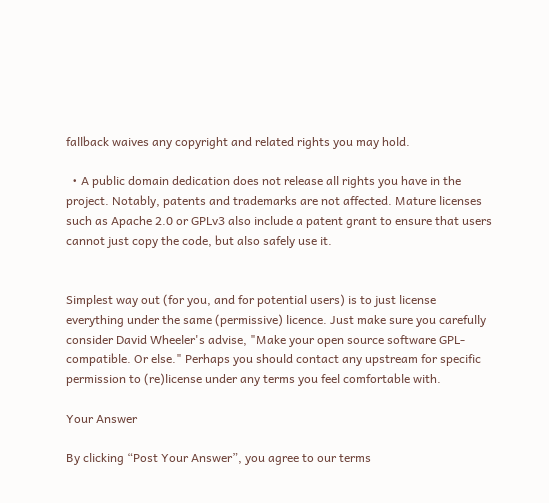fallback waives any copyright and related rights you may hold.

  • A public domain dedication does not release all rights you have in the project. Notably, patents and trademarks are not affected. Mature licenses such as Apache 2.0 or GPLv3 also include a patent grant to ensure that users cannot just copy the code, but also safely use it.


Simplest way out (for you, and for potential users) is to just license everything under the same (permissive) licence. Just make sure you carefully consider David Wheeler's advise, "Make your open source software GPL-compatible. Or else." Perhaps you should contact any upstream for specific permission to (re)license under any terms you feel comfortable with.

Your Answer

By clicking “Post Your Answer”, you agree to our terms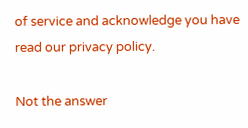of service and acknowledge you have read our privacy policy.

Not the answer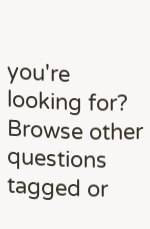you're looking for? Browse other questions tagged or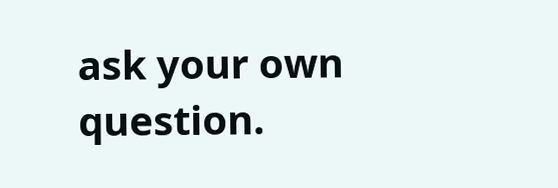ask your own question.